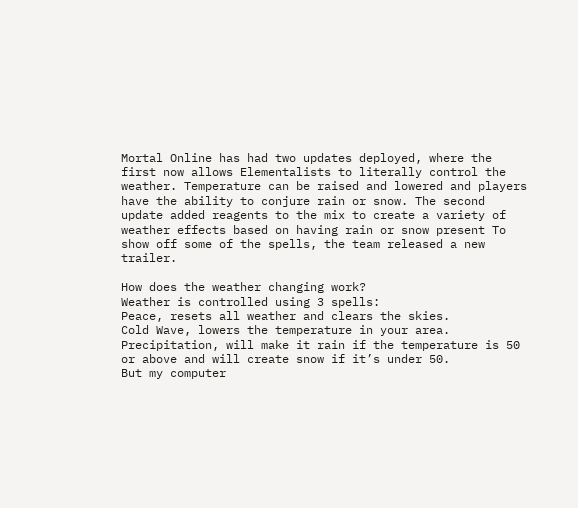Mortal Online has had two updates deployed, where the first now allows Elementalists to literally control the weather. Temperature can be raised and lowered and players have the ability to conjure rain or snow. The second update added reagents to the mix to create a variety of weather effects based on having rain or snow present To show off some of the spells, the team released a new trailer.

How does the weather changing work?
Weather is controlled using 3 spells:
Peace, resets all weather and clears the skies.
Cold Wave, lowers the temperature in your area.
Precipitation, will make it rain if the temperature is 50 or above and will create snow if it’s under 50.
But my computer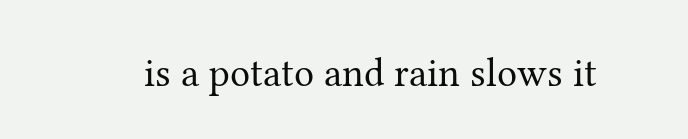is a potato and rain slows it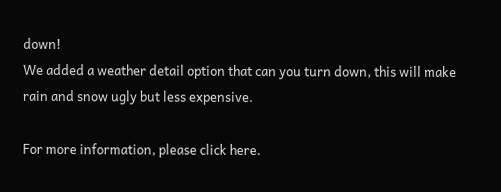down!
We added a weather detail option that can you turn down, this will make rain and snow ugly but less expensive.

For more information, please click here.